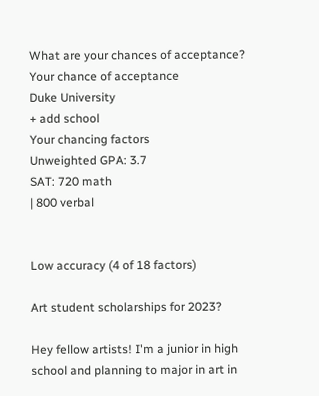What are your chances of acceptance?
Your chance of acceptance
Duke University
+ add school
Your chancing factors
Unweighted GPA: 3.7
SAT: 720 math
| 800 verbal


Low accuracy (4 of 18 factors)

Art student scholarships for 2023?

Hey fellow artists! I'm a junior in high school and planning to major in art in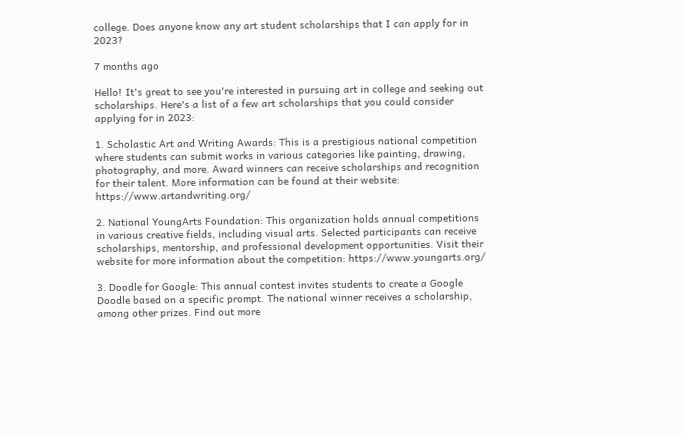college. Does anyone know any art student scholarships that I can apply for in 2023?

7 months ago

Hello! It's great to see you're interested in pursuing art in college and seeking out scholarships. Here's a list of a few art scholarships that you could consider applying for in 2023:

1. Scholastic Art and Writing Awards: This is a prestigious national competition where students can submit works in various categories like painting, drawing, photography, and more. Award winners can receive scholarships and recognition for their talent. More information can be found at their website: https://www.artandwriting.org/

2. National YoungArts Foundation: This organization holds annual competitions in various creative fields, including visual arts. Selected participants can receive scholarships, mentorship, and professional development opportunities. Visit their website for more information about the competition: https://www.youngarts.org/

3. Doodle for Google: This annual contest invites students to create a Google Doodle based on a specific prompt. The national winner receives a scholarship, among other prizes. Find out more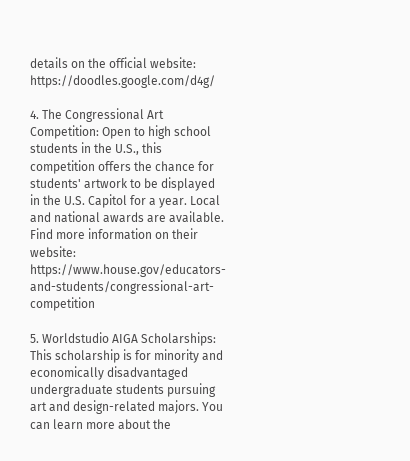details on the official website: https://doodles.google.com/d4g/

4. The Congressional Art Competition: Open to high school students in the U.S., this competition offers the chance for students' artwork to be displayed in the U.S. Capitol for a year. Local and national awards are available. Find more information on their website: https://www.house.gov/educators-and-students/congressional-art-competition

5. Worldstudio AIGA Scholarships: This scholarship is for minority and economically disadvantaged undergraduate students pursuing art and design-related majors. You can learn more about the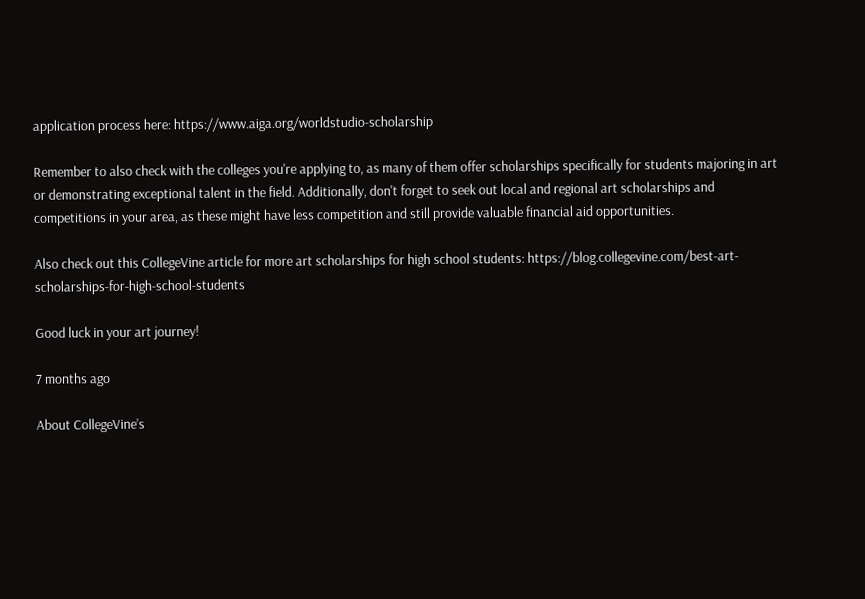application process here: https://www.aiga.org/worldstudio-scholarship

Remember to also check with the colleges you're applying to, as many of them offer scholarships specifically for students majoring in art or demonstrating exceptional talent in the field. Additionally, don't forget to seek out local and regional art scholarships and competitions in your area, as these might have less competition and still provide valuable financial aid opportunities.

Also check out this CollegeVine article for more art scholarships for high school students: https://blog.collegevine.com/best-art-scholarships-for-high-school-students

Good luck in your art journey!

7 months ago

About CollegeVine’s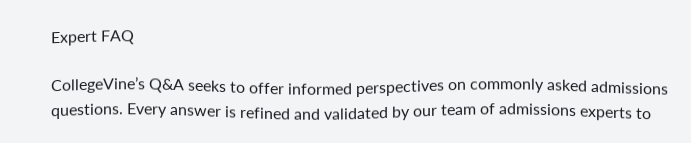Expert FAQ

CollegeVine’s Q&A seeks to offer informed perspectives on commonly asked admissions questions. Every answer is refined and validated by our team of admissions experts to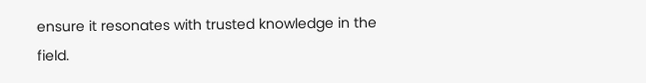ensure it resonates with trusted knowledge in the field.